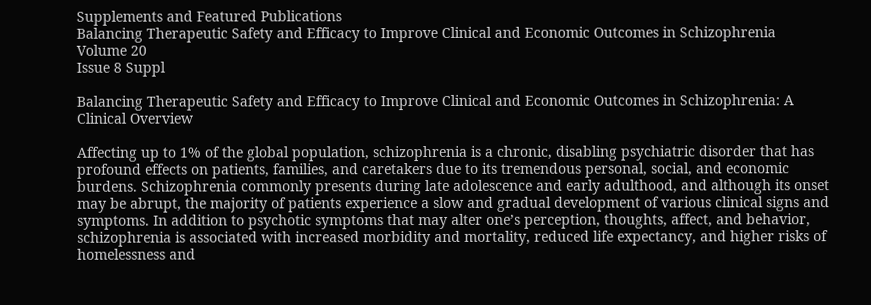Supplements and Featured Publications
Balancing Therapeutic Safety and Efficacy to Improve Clinical and Economic Outcomes in Schizophrenia
Volume 20
Issue 8 Suppl

Balancing Therapeutic Safety and Efficacy to Improve Clinical and Economic Outcomes in Schizophrenia: A Clinical Overview

Affecting up to 1% of the global population, schizophrenia is a chronic, disabling psychiatric disorder that has profound effects on patients, families, and caretakers due to its tremendous personal, social, and economic burdens. Schizophrenia commonly presents during late adolescence and early adulthood, and although its onset may be abrupt, the majority of patients experience a slow and gradual development of various clinical signs and symptoms. In addition to psychotic symptoms that may alter one’s perception, thoughts, affect, and behavior, schizophrenia is associated with increased morbidity and mortality, reduced life expectancy, and higher risks of homelessness and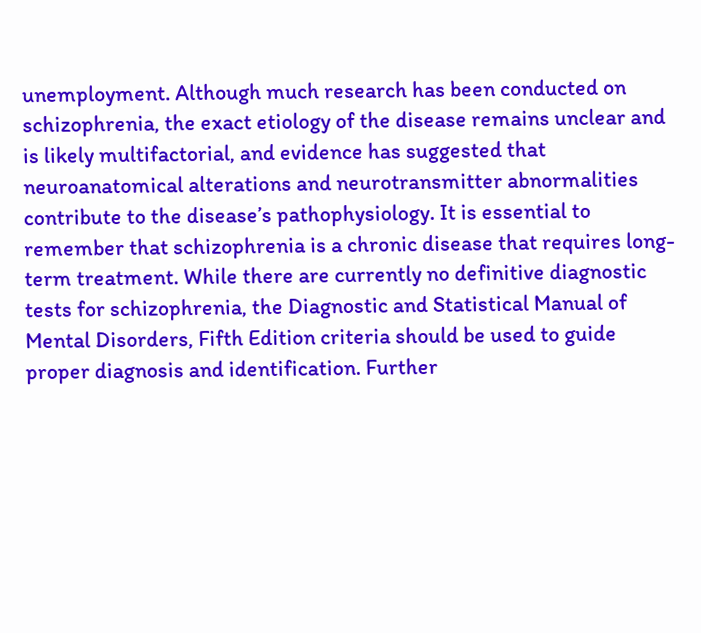unemployment. Although much research has been conducted on schizophrenia, the exact etiology of the disease remains unclear and is likely multifactorial, and evidence has suggested that neuroanatomical alterations and neurotransmitter abnormalities contribute to the disease’s pathophysiology. It is essential to remember that schizophrenia is a chronic disease that requires long-term treatment. While there are currently no definitive diagnostic tests for schizophrenia, the Diagnostic and Statistical Manual of Mental Disorders, Fifth Edition criteria should be used to guide proper diagnosis and identification. Further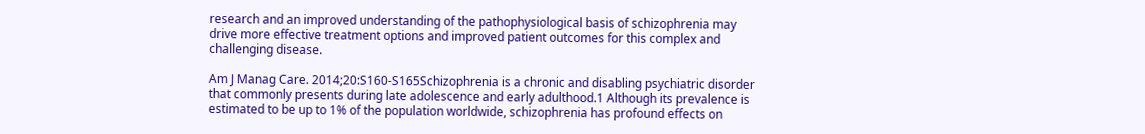research and an improved understanding of the pathophysiological basis of schizophrenia may drive more effective treatment options and improved patient outcomes for this complex and challenging disease.

Am J Manag Care. 2014;20:S160-S165Schizophrenia is a chronic and disabling psychiatric disorder that commonly presents during late adolescence and early adulthood.1 Although its prevalence is estimated to be up to 1% of the population worldwide, schizophrenia has profound effects on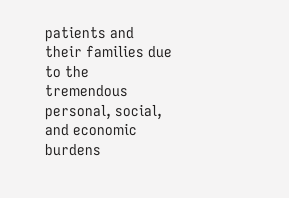patients and their families due to the tremendous personal, social, and economic burdens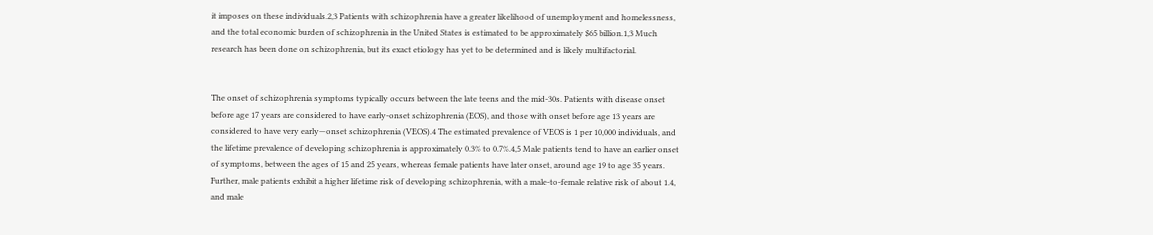it imposes on these individuals.2,3 Patients with schizophrenia have a greater likelihood of unemployment and homelessness, and the total economic burden of schizophrenia in the United States is estimated to be approximately $65 billion.1,3 Much research has been done on schizophrenia, but its exact etiology has yet to be determined and is likely multifactorial.


The onset of schizophrenia symptoms typically occurs between the late teens and the mid-30s. Patients with disease onset before age 17 years are considered to have early-onset schizophrenia (EOS), and those with onset before age 13 years are considered to have very early—onset schizophrenia (VEOS).4 The estimated prevalence of VEOS is 1 per 10,000 individuals, and the lifetime prevalence of developing schizophrenia is approximately 0.3% to 0.7%.4,5 Male patients tend to have an earlier onset of symptoms, between the ages of 15 and 25 years, whereas female patients have later onset, around age 19 to age 35 years. Further, male patients exhibit a higher lifetime risk of developing schizophrenia, with a male-to-female relative risk of about 1.4, and male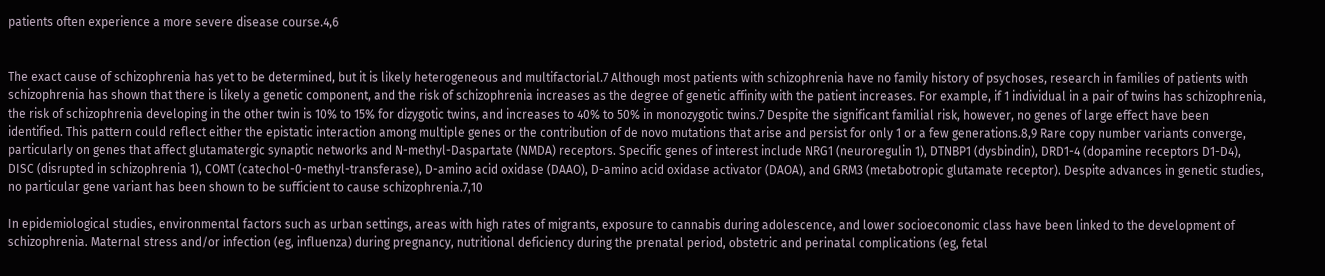patients often experience a more severe disease course.4,6


The exact cause of schizophrenia has yet to be determined, but it is likely heterogeneous and multifactorial.7 Although most patients with schizophrenia have no family history of psychoses, research in families of patients with schizophrenia has shown that there is likely a genetic component, and the risk of schizophrenia increases as the degree of genetic affinity with the patient increases. For example, if 1 individual in a pair of twins has schizophrenia, the risk of schizophrenia developing in the other twin is 10% to 15% for dizygotic twins, and increases to 40% to 50% in monozygotic twins.7 Despite the significant familial risk, however, no genes of large effect have been identified. This pattern could reflect either the epistatic interaction among multiple genes or the contribution of de novo mutations that arise and persist for only 1 or a few generations.8,9 Rare copy number variants converge, particularly on genes that affect glutamatergic synaptic networks and N-methyl-Daspartate (NMDA) receptors. Specific genes of interest include NRG1 (neuroregulin 1), DTNBP1 (dysbindin), DRD1-4 (dopamine receptors D1-D4), DISC (disrupted in schizophrenia 1), COMT (catechol-0-methyl-transferase), D-amino acid oxidase (DAAO), D-amino acid oxidase activator (DAOA), and GRM3 (metabotropic glutamate receptor). Despite advances in genetic studies, no particular gene variant has been shown to be sufficient to cause schizophrenia.7,10

In epidemiological studies, environmental factors such as urban settings, areas with high rates of migrants, exposure to cannabis during adolescence, and lower socioeconomic class have been linked to the development of schizophrenia. Maternal stress and/or infection (eg, influenza) during pregnancy, nutritional deficiency during the prenatal period, obstetric and perinatal complications (eg, fetal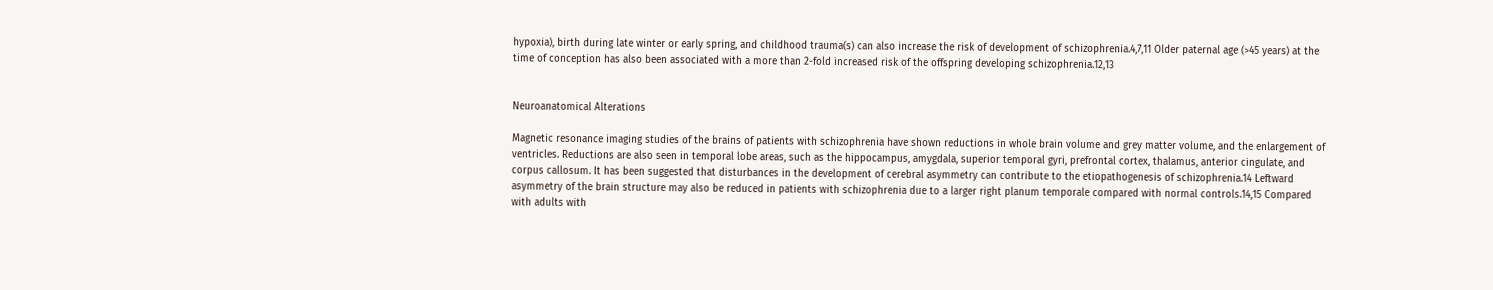hypoxia), birth during late winter or early spring, and childhood trauma(s) can also increase the risk of development of schizophrenia.4,7,11 Older paternal age (>45 years) at the time of conception has also been associated with a more than 2-fold increased risk of the offspring developing schizophrenia.12,13


Neuroanatomical Alterations

Magnetic resonance imaging studies of the brains of patients with schizophrenia have shown reductions in whole brain volume and grey matter volume, and the enlargement of ventricles. Reductions are also seen in temporal lobe areas, such as the hippocampus, amygdala, superior temporal gyri, prefrontal cortex, thalamus, anterior cingulate, and corpus callosum. It has been suggested that disturbances in the development of cerebral asymmetry can contribute to the etiopathogenesis of schizophrenia.14 Leftward asymmetry of the brain structure may also be reduced in patients with schizophrenia due to a larger right planum temporale compared with normal controls.14,15 Compared with adults with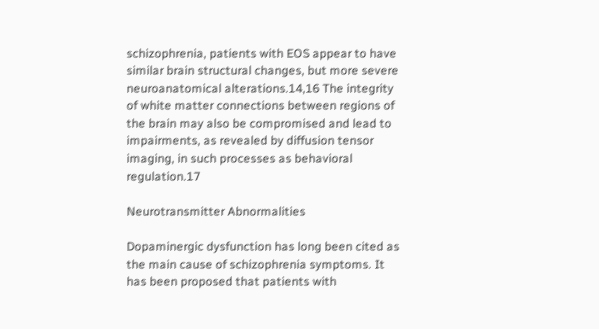schizophrenia, patients with EOS appear to have similar brain structural changes, but more severe neuroanatomical alterations.14,16 The integrity of white matter connections between regions of the brain may also be compromised and lead to impairments, as revealed by diffusion tensor imaging, in such processes as behavioral regulation.17

Neurotransmitter Abnormalities

Dopaminergic dysfunction has long been cited as the main cause of schizophrenia symptoms. It has been proposed that patients with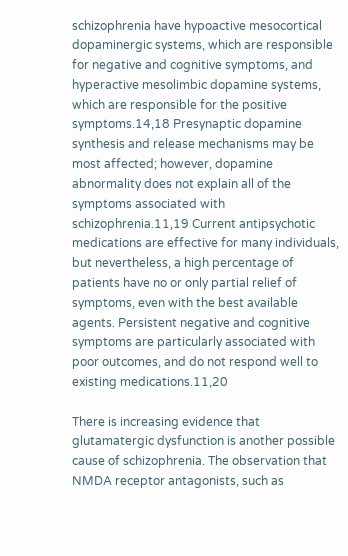schizophrenia have hypoactive mesocortical dopaminergic systems, which are responsible for negative and cognitive symptoms, and hyperactive mesolimbic dopamine systems, which are responsible for the positive symptoms.14,18 Presynaptic dopamine synthesis and release mechanisms may be most affected; however, dopamine abnormality does not explain all of the symptoms associated with schizophrenia.11,19 Current antipsychotic medications are effective for many individuals, but nevertheless, a high percentage of patients have no or only partial relief of symptoms, even with the best available agents. Persistent negative and cognitive symptoms are particularly associated with poor outcomes, and do not respond well to existing medications.11,20

There is increasing evidence that glutamatergic dysfunction is another possible cause of schizophrenia. The observation that NMDA receptor antagonists, such as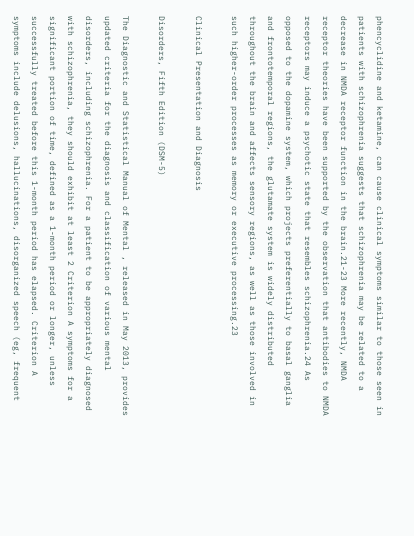phencyclidine and ketamine, can cause clinical symptoms similar to those seen in patients with schizophrenia suggests that schizophrenia may be related to a decrease in NMDA receptor function in the brain.21-23 More recently, NMDA receptor theories have been supported by the observation that antibodies to NMDA receptors may induce a psychotic state that resembles schizophrenia.24 As opposed to the dopamine system, which projects preferentially to basal ganglia and frontotemporal regions, the glutamate system is widely distributed throughout the brain and affects sensory regions, as well as those involved in such higher-order processes as memory or executive processing.23

Clinical Presentation and Diagnosis

Disorders, Fifth Edition (DSM-5)

The Diagnostic and Statistical Manual of Mental , released in May 2013, provides updated criteria for the diagnosis and classification of various mental disorders, including schizophrenia. For a patient to be appropriately diagnosed with schizophrenia, they should exhibit at least 2 Criterion A symptoms for a significant portion of time, defined as a 1-month period or longer, unless successfully treated before this 1-month period has elapsed. Criterion A symptoms include delusions, hallucinations, disorganized speech (eg, frequent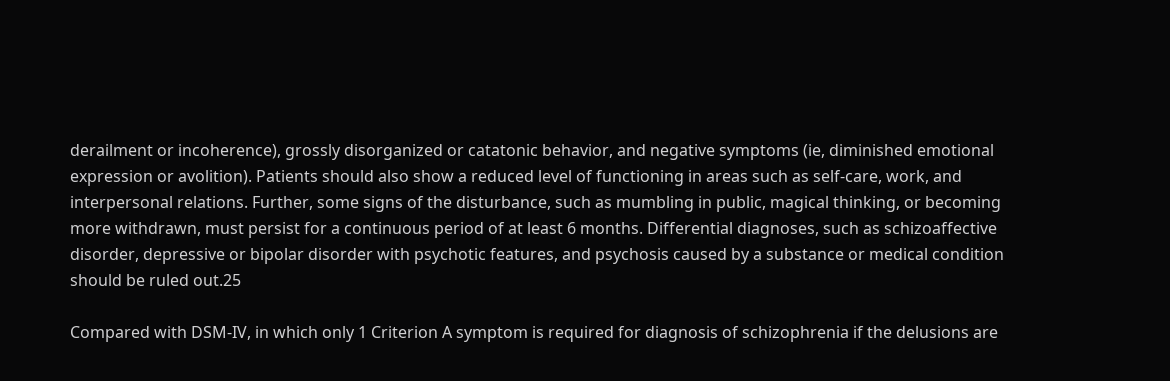derailment or incoherence), grossly disorganized or catatonic behavior, and negative symptoms (ie, diminished emotional expression or avolition). Patients should also show a reduced level of functioning in areas such as self-care, work, and interpersonal relations. Further, some signs of the disturbance, such as mumbling in public, magical thinking, or becoming more withdrawn, must persist for a continuous period of at least 6 months. Differential diagnoses, such as schizoaffective disorder, depressive or bipolar disorder with psychotic features, and psychosis caused by a substance or medical condition should be ruled out.25

Compared with DSM-IV, in which only 1 Criterion A symptom is required for diagnosis of schizophrenia if the delusions are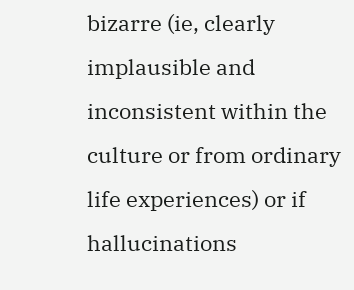bizarre (ie, clearly implausible and inconsistent within the culture or from ordinary life experiences) or if hallucinations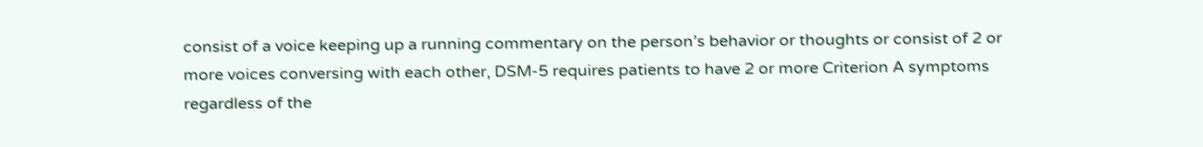consist of a voice keeping up a running commentary on the person’s behavior or thoughts or consist of 2 or more voices conversing with each other, DSM-5 requires patients to have 2 or more Criterion A symptoms regardless of the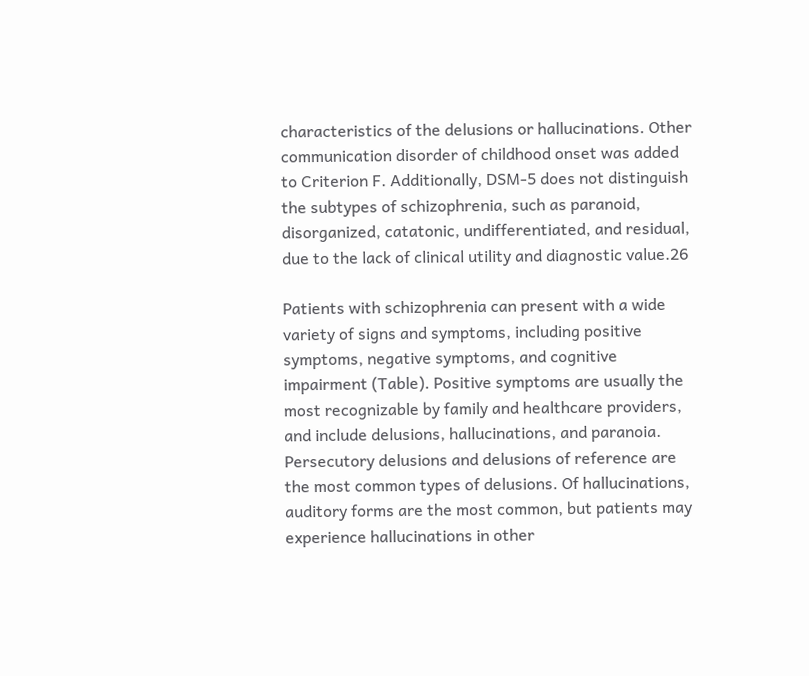characteristics of the delusions or hallucinations. Other communication disorder of childhood onset was added to Criterion F. Additionally, DSM-5 does not distinguish the subtypes of schizophrenia, such as paranoid, disorganized, catatonic, undifferentiated, and residual, due to the lack of clinical utility and diagnostic value.26

Patients with schizophrenia can present with a wide variety of signs and symptoms, including positive symptoms, negative symptoms, and cognitive impairment (Table). Positive symptoms are usually the most recognizable by family and healthcare providers, and include delusions, hallucinations, and paranoia. Persecutory delusions and delusions of reference are the most common types of delusions. Of hallucinations, auditory forms are the most common, but patients may experience hallucinations in other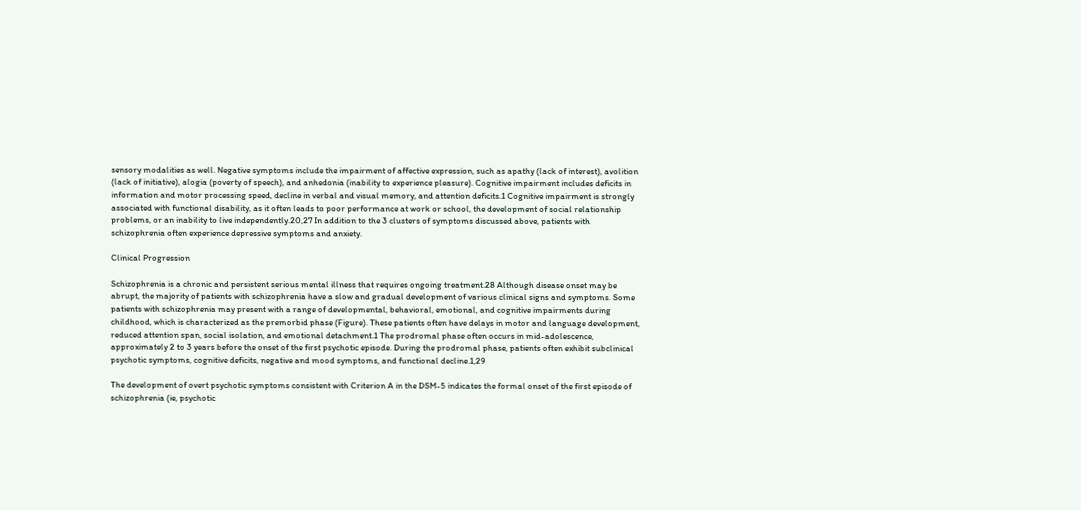sensory modalities as well. Negative symptoms include the impairment of affective expression, such as apathy (lack of interest), avolition (lack of initiative), alogia (poverty of speech), and anhedonia (inability to experience pleasure). Cognitive impairment includes deficits in information and motor processing speed, decline in verbal and visual memory, and attention deficits.1 Cognitive impairment is strongly associated with functional disability, as it often leads to poor performance at work or school, the development of social relationship problems, or an inability to live independently.20,27 In addition to the 3 clusters of symptoms discussed above, patients with schizophrenia often experience depressive symptoms and anxiety.

Clinical Progression

Schizophrenia is a chronic and persistent serious mental illness that requires ongoing treatment.28 Although disease onset may be abrupt, the majority of patients with schizophrenia have a slow and gradual development of various clinical signs and symptoms. Some patients with schizophrenia may present with a range of developmental, behavioral, emotional, and cognitive impairments during childhood, which is characterized as the premorbid phase (Figure). These patients often have delays in motor and language development, reduced attention span, social isolation, and emotional detachment.1 The prodromal phase often occurs in mid-adolescence, approximately 2 to 3 years before the onset of the first psychotic episode. During the prodromal phase, patients often exhibit subclinical psychotic symptoms, cognitive deficits, negative and mood symptoms, and functional decline.1,29

The development of overt psychotic symptoms consistent with Criterion A in the DSM-5 indicates the formal onset of the first episode of schizophrenia (ie, psychotic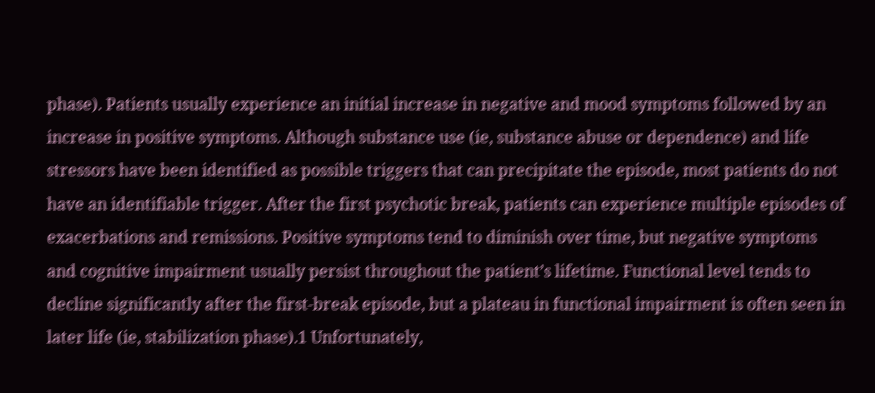phase). Patients usually experience an initial increase in negative and mood symptoms followed by an increase in positive symptoms. Although substance use (ie, substance abuse or dependence) and life stressors have been identified as possible triggers that can precipitate the episode, most patients do not have an identifiable trigger. After the first psychotic break, patients can experience multiple episodes of exacerbations and remissions. Positive symptoms tend to diminish over time, but negative symptoms and cognitive impairment usually persist throughout the patient’s lifetime. Functional level tends to decline significantly after the first-break episode, but a plateau in functional impairment is often seen in later life (ie, stabilization phase).1 Unfortunately,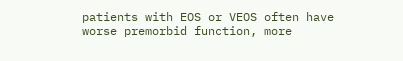patients with EOS or VEOS often have worse premorbid function, more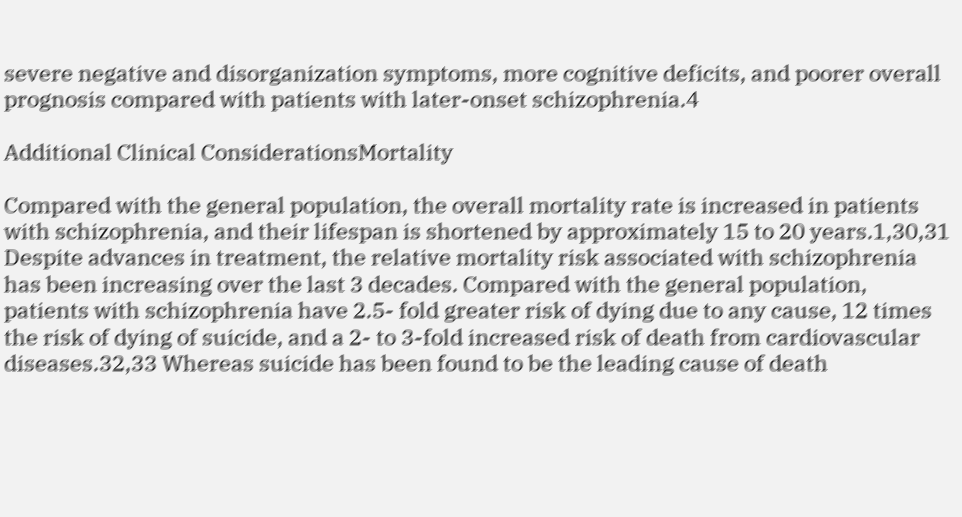severe negative and disorganization symptoms, more cognitive deficits, and poorer overall prognosis compared with patients with later-onset schizophrenia.4

Additional Clinical ConsiderationsMortality

Compared with the general population, the overall mortality rate is increased in patients with schizophrenia, and their lifespan is shortened by approximately 15 to 20 years.1,30,31 Despite advances in treatment, the relative mortality risk associated with schizophrenia has been increasing over the last 3 decades. Compared with the general population, patients with schizophrenia have 2.5- fold greater risk of dying due to any cause, 12 times the risk of dying of suicide, and a 2- to 3-fold increased risk of death from cardiovascular diseases.32,33 Whereas suicide has been found to be the leading cause of death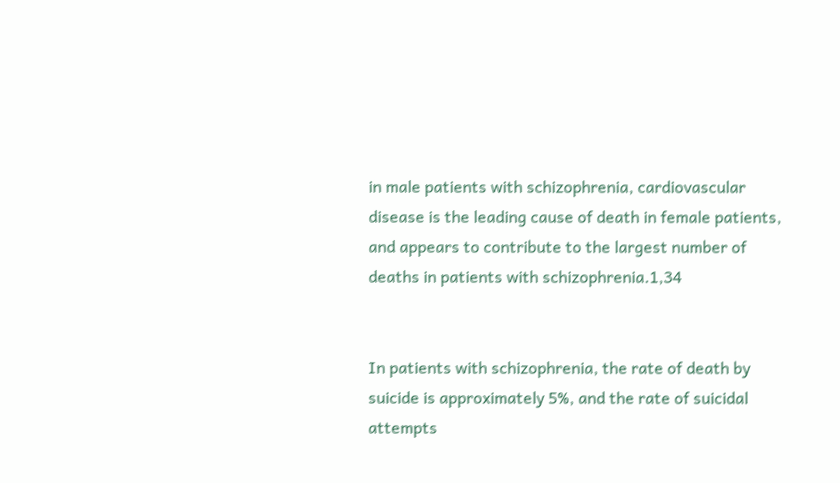in male patients with schizophrenia, cardiovascular disease is the leading cause of death in female patients, and appears to contribute to the largest number of deaths in patients with schizophrenia.1,34


In patients with schizophrenia, the rate of death by suicide is approximately 5%, and the rate of suicidal attempts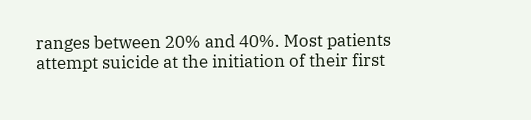ranges between 20% and 40%. Most patients attempt suicide at the initiation of their first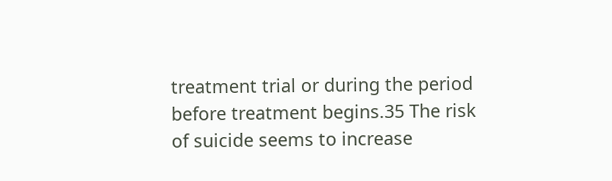treatment trial or during the period before treatment begins.35 The risk of suicide seems to increase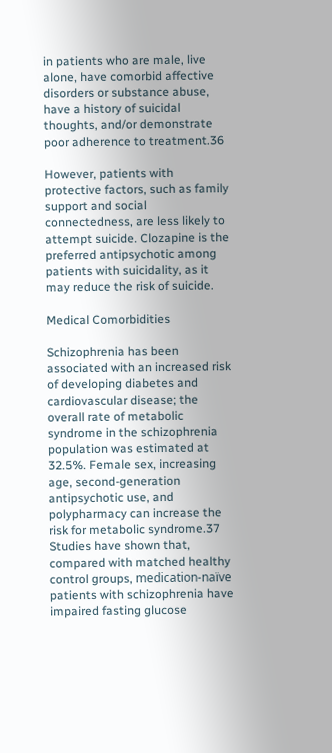in patients who are male, live alone, have comorbid affective disorders or substance abuse, have a history of suicidal thoughts, and/or demonstrate poor adherence to treatment.36

However, patients with protective factors, such as family support and social connectedness, are less likely to attempt suicide. Clozapine is the preferred antipsychotic among patients with suicidality, as it may reduce the risk of suicide.

Medical Comorbidities

Schizophrenia has been associated with an increased risk of developing diabetes and cardiovascular disease; the overall rate of metabolic syndrome in the schizophrenia population was estimated at 32.5%. Female sex, increasing age, second-generation antipsychotic use, and polypharmacy can increase the risk for metabolic syndrome.37 Studies have shown that, compared with matched healthy control groups, medication-naïve patients with schizophrenia have impaired fasting glucose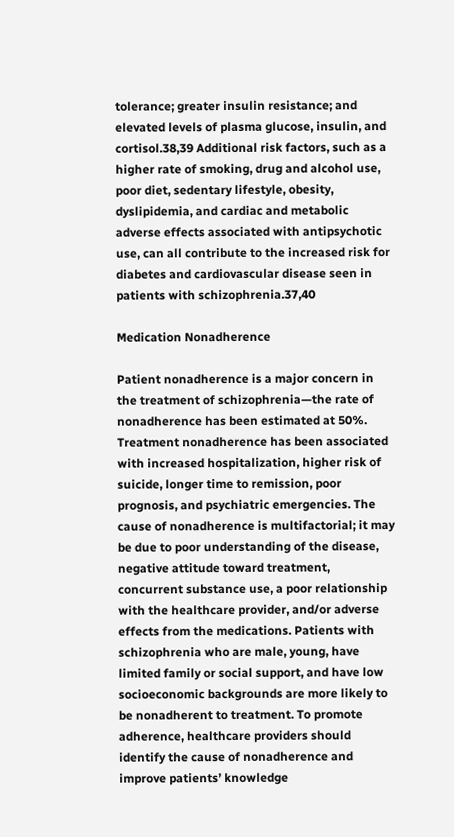tolerance; greater insulin resistance; and elevated levels of plasma glucose, insulin, and cortisol.38,39 Additional risk factors, such as a higher rate of smoking, drug and alcohol use, poor diet, sedentary lifestyle, obesity, dyslipidemia, and cardiac and metabolic adverse effects associated with antipsychotic use, can all contribute to the increased risk for diabetes and cardiovascular disease seen in patients with schizophrenia.37,40

Medication Nonadherence

Patient nonadherence is a major concern in the treatment of schizophrenia—the rate of nonadherence has been estimated at 50%. Treatment nonadherence has been associated with increased hospitalization, higher risk of suicide, longer time to remission, poor prognosis, and psychiatric emergencies. The cause of nonadherence is multifactorial; it may be due to poor understanding of the disease, negative attitude toward treatment, concurrent substance use, a poor relationship with the healthcare provider, and/or adverse effects from the medications. Patients with schizophrenia who are male, young, have limited family or social support, and have low socioeconomic backgrounds are more likely to be nonadherent to treatment. To promote adherence, healthcare providers should identify the cause of nonadherence and improve patients’ knowledge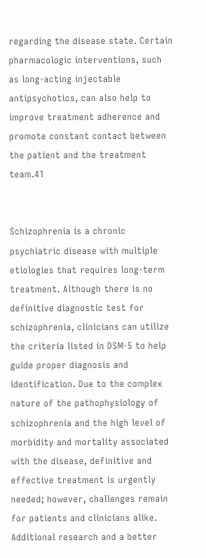regarding the disease state. Certain pharmacologic interventions, such as long-acting injectable antipsychotics, can also help to improve treatment adherence and promote constant contact between the patient and the treatment team.41


Schizophrenia is a chronic psychiatric disease with multiple etiologies that requires long-term treatment. Although there is no definitive diagnostic test for schizophrenia, clinicians can utilize the criteria listed in DSM-5 to help guide proper diagnosis and identification. Due to the complex nature of the pathophysiology of schizophrenia and the high level of morbidity and mortality associated with the disease, definitive and effective treatment is urgently needed; however, challenges remain for patients and clinicians alike. Additional research and a better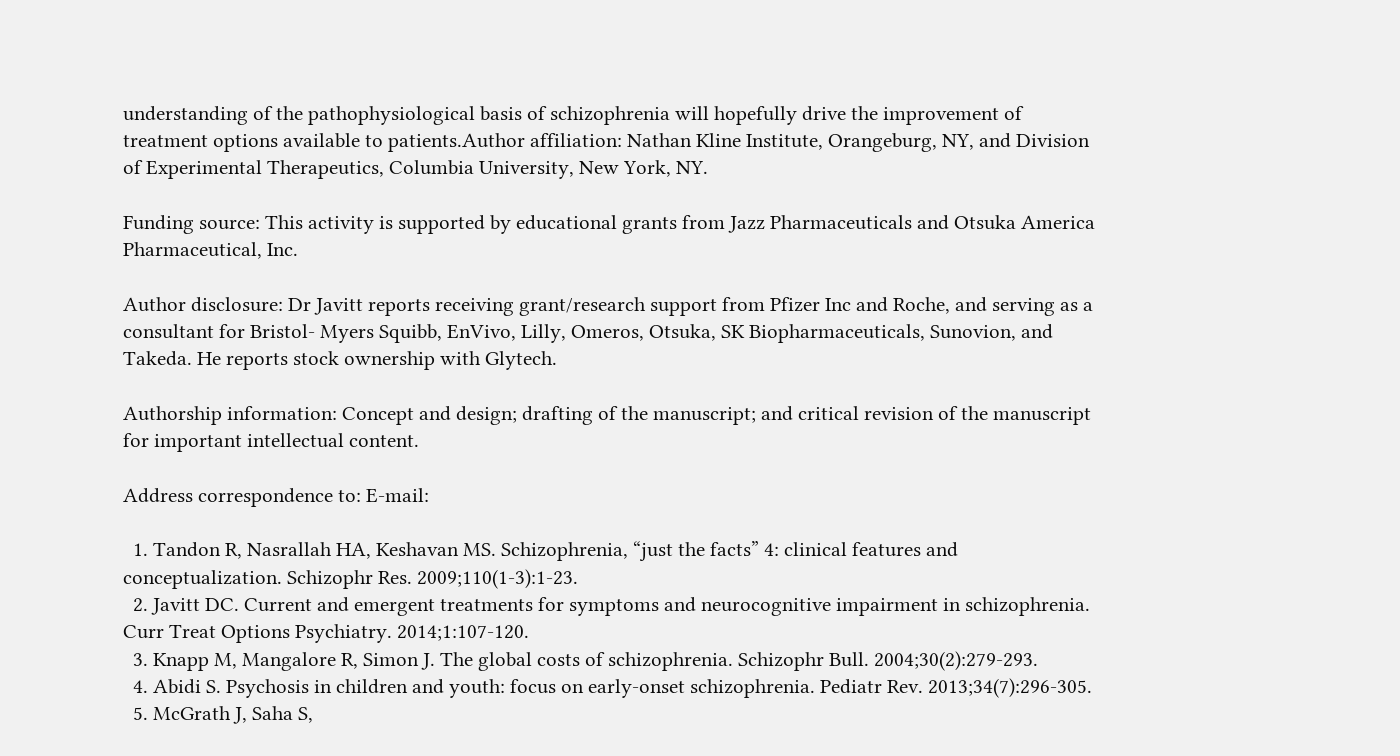understanding of the pathophysiological basis of schizophrenia will hopefully drive the improvement of treatment options available to patients.Author affiliation: Nathan Kline Institute, Orangeburg, NY, and Division of Experimental Therapeutics, Columbia University, New York, NY.

Funding source: This activity is supported by educational grants from Jazz Pharmaceuticals and Otsuka America Pharmaceutical, Inc.

Author disclosure: Dr Javitt reports receiving grant/research support from Pfizer Inc and Roche, and serving as a consultant for Bristol- Myers Squibb, EnVivo, Lilly, Omeros, Otsuka, SK Biopharmaceuticals, Sunovion, and Takeda. He reports stock ownership with Glytech.

Authorship information: Concept and design; drafting of the manuscript; and critical revision of the manuscript for important intellectual content.

Address correspondence to: E-mail:

  1. Tandon R, Nasrallah HA, Keshavan MS. Schizophrenia, “just the facts” 4: clinical features and conceptualization. Schizophr Res. 2009;110(1-3):1-23.
  2. Javitt DC. Current and emergent treatments for symptoms and neurocognitive impairment in schizophrenia. Curr Treat Options Psychiatry. 2014;1:107-120.
  3. Knapp M, Mangalore R, Simon J. The global costs of schizophrenia. Schizophr Bull. 2004;30(2):279-293.
  4. Abidi S. Psychosis in children and youth: focus on early-onset schizophrenia. Pediatr Rev. 2013;34(7):296-305.
  5. McGrath J, Saha S,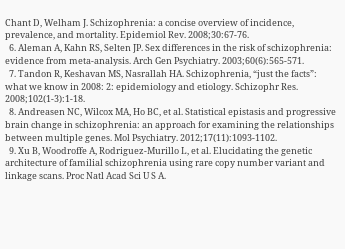Chant D, Welham J. Schizophrenia: a concise overview of incidence, prevalence, and mortality. Epidemiol Rev. 2008;30:67-76.
  6. Aleman A, Kahn RS, Selten JP. Sex differences in the risk of schizophrenia: evidence from meta-analysis. Arch Gen Psychiatry. 2003;60(6):565-571.
  7. Tandon R, Keshavan MS, Nasrallah HA. Schizophrenia, “just the facts”: what we know in 2008: 2: epidemiology and etiology. Schizophr Res. 2008;102(1-3):1-18.
  8. Andreasen NC, Wilcox MA, Ho BC, et al. Statistical epistasis and progressive brain change in schizophrenia: an approach for examining the relationships between multiple genes. Mol Psychiatry. 2012;17(11):1093-1102.
  9. Xu B, Woodroffe A, Rodriguez-Murillo L, et al. Elucidating the genetic architecture of familial schizophrenia using rare copy number variant and linkage scans. Proc Natl Acad Sci U S A.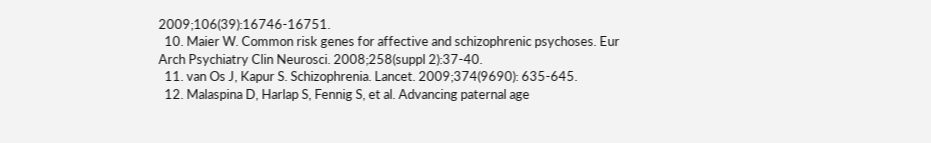2009;106(39):16746-16751.
  10. Maier W. Common risk genes for affective and schizophrenic psychoses. Eur Arch Psychiatry Clin Neurosci. 2008;258(suppl 2):37-40.
  11. van Os J, Kapur S. Schizophrenia. Lancet. 2009;374(9690): 635-645.
  12. Malaspina D, Harlap S, Fennig S, et al. Advancing paternal age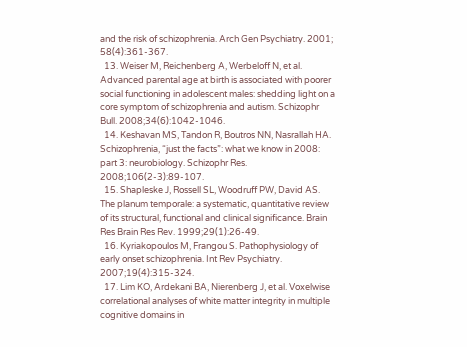and the risk of schizophrenia. Arch Gen Psychiatry. 2001; 58(4):361-367.
  13. Weiser M, Reichenberg A, Werbeloff N, et al. Advanced parental age at birth is associated with poorer social functioning in adolescent males: shedding light on a core symptom of schizophrenia and autism. Schizophr Bull. 2008;34(6):1042-1046.
  14. Keshavan MS, Tandon R, Boutros NN, Nasrallah HA. Schizophrenia, “just the facts”: what we know in 2008: part 3: neurobiology. Schizophr Res. 2008;106(2-3):89-107.
  15. Shapleske J, Rossell SL, Woodruff PW, David AS. The planum temporale: a systematic, quantitative review of its structural, functional and clinical significance. Brain Res Brain Res Rev. 1999;29(1):26-49.
  16. Kyriakopoulos M, Frangou S. Pathophysiology of early onset schizophrenia. Int Rev Psychiatry. 2007;19(4):315-324.
  17. Lim KO, Ardekani BA, Nierenberg J, et al. Voxelwise correlational analyses of white matter integrity in multiple cognitive domains in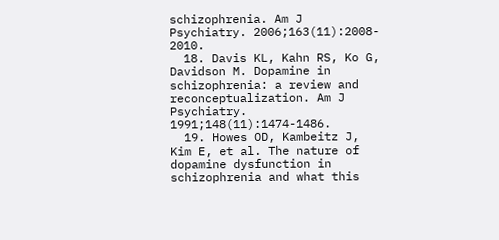schizophrenia. Am J Psychiatry. 2006;163(11):2008- 2010.
  18. Davis KL, Kahn RS, Ko G, Davidson M. Dopamine in schizophrenia: a review and reconceptualization. Am J Psychiatry. 1991;148(11):1474-1486.
  19. Howes OD, Kambeitz J, Kim E, et al. The nature of dopamine dysfunction in schizophrenia and what this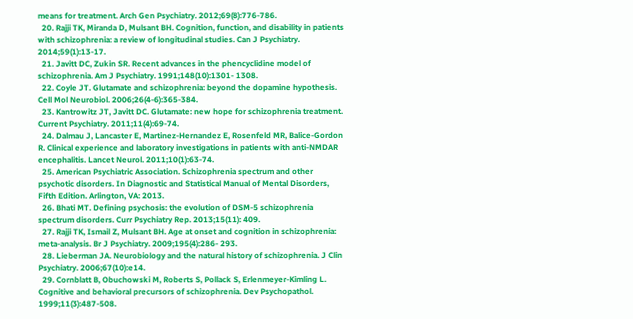means for treatment. Arch Gen Psychiatry. 2012;69(8):776-786.
  20. Rajji TK, Miranda D, Mulsant BH. Cognition, function, and disability in patients with schizophrenia: a review of longitudinal studies. Can J Psychiatry. 2014;59(1):13-17.
  21. Javitt DC, Zukin SR. Recent advances in the phencyclidine model of schizophrenia. Am J Psychiatry. 1991;148(10):1301- 1308.
  22. Coyle JT. Glutamate and schizophrenia: beyond the dopamine hypothesis. Cell Mol Neurobiol. 2006;26(4-6):365-384.
  23. Kantrowitz JT, Javitt DC. Glutamate: new hope for schizophrenia treatment. Current Psychiatry. 2011;11(4):69-74.
  24. Dalmau J, Lancaster E, Martinez-Hernandez E, Rosenfeld MR, Balice-Gordon R. Clinical experience and laboratory investigations in patients with anti-NMDAR encephalitis. Lancet Neurol. 2011;10(1):63-74.
  25. American Psychiatric Association. Schizophrenia spectrum and other psychotic disorders. In Diagnostic and Statistical Manual of Mental Disorders, Fifth Edition. Arlington, VA: 2013.
  26. Bhati MT. Defining psychosis: the evolution of DSM-5 schizophrenia spectrum disorders. Curr Psychiatry Rep. 2013;15(11): 409.
  27. Rajji TK, Ismail Z, Mulsant BH. Age at onset and cognition in schizophrenia: meta-analysis. Br J Psychiatry. 2009;195(4):286- 293.
  28. Lieberman JA. Neurobiology and the natural history of schizophrenia. J Clin Psychiatry. 2006;67(10):e14.
  29. Cornblatt B, Obuchowski M, Roberts S, Pollack S, Erlenmeyer-Kimling L. Cognitive and behavioral precursors of schizophrenia. Dev Psychopathol. 1999;11(3):487-508.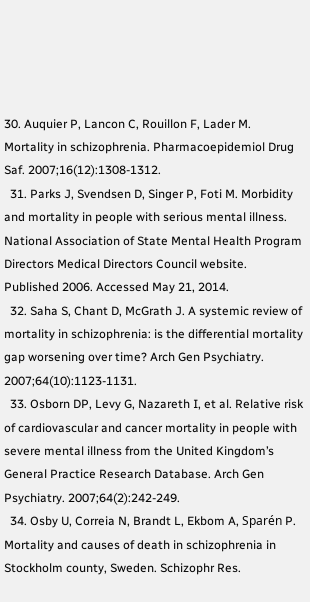30. Auquier P, Lancon C, Rouillon F, Lader M. Mortality in schizophrenia. Pharmacoepidemiol Drug Saf. 2007;16(12):1308-1312.
  31. Parks J, Svendsen D, Singer P, Foti M. Morbidity and mortality in people with serious mental illness. National Association of State Mental Health Program Directors Medical Directors Council website. Published 2006. Accessed May 21, 2014.
  32. Saha S, Chant D, McGrath J. A systemic review of mortality in schizophrenia: is the differential mortality gap worsening over time? Arch Gen Psychiatry. 2007;64(10):1123-1131.
  33. Osborn DP, Levy G, Nazareth I, et al. Relative risk of cardiovascular and cancer mortality in people with severe mental illness from the United Kingdom’s General Practice Research Database. Arch Gen Psychiatry. 2007;64(2):242-249.
  34. Osby U, Correia N, Brandt L, Ekbom A, Sparén P. Mortality and causes of death in schizophrenia in Stockholm county, Sweden. Schizophr Res.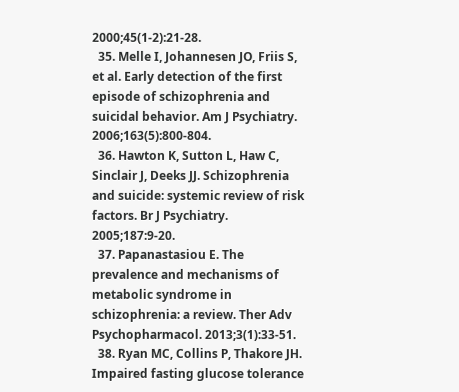2000;45(1-2):21-28.
  35. Melle I, Johannesen JO, Friis S, et al. Early detection of the first episode of schizophrenia and suicidal behavior. Am J Psychiatry. 2006;163(5):800-804.
  36. Hawton K, Sutton L, Haw C, Sinclair J, Deeks JJ. Schizophrenia and suicide: systemic review of risk factors. Br J Psychiatry. 2005;187:9-20.
  37. Papanastasiou E. The prevalence and mechanisms of metabolic syndrome in schizophrenia: a review. Ther Adv Psychopharmacol. 2013;3(1):33-51.
  38. Ryan MC, Collins P, Thakore JH. Impaired fasting glucose tolerance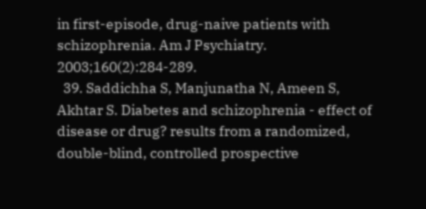in first-episode, drug-naive patients with schizophrenia. Am J Psychiatry. 2003;160(2):284-289.
  39. Saddichha S, Manjunatha N, Ameen S, Akhtar S. Diabetes and schizophrenia - effect of disease or drug? results from a randomized, double-blind, controlled prospective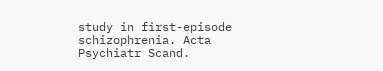study in first-episode schizophrenia. Acta Psychiatr Scand.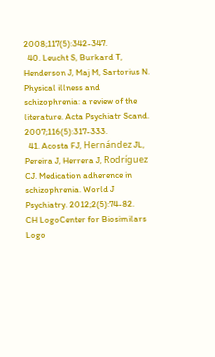2008;117(5):342-347.
  40. Leucht S, Burkard T, Henderson J, Maj M, Sartorius N. Physical illness and schizophrenia: a review of the literature. Acta Psychiatr Scand. 2007;116(5):317-333.
  41. Acosta FJ, Hernández JL, Pereira J, Herrera J, Rodríguez CJ. Medication adherence in schizophrenia. World J Psychiatry. 2012;2(5):74-82.
CH LogoCenter for Biosimilars Logo